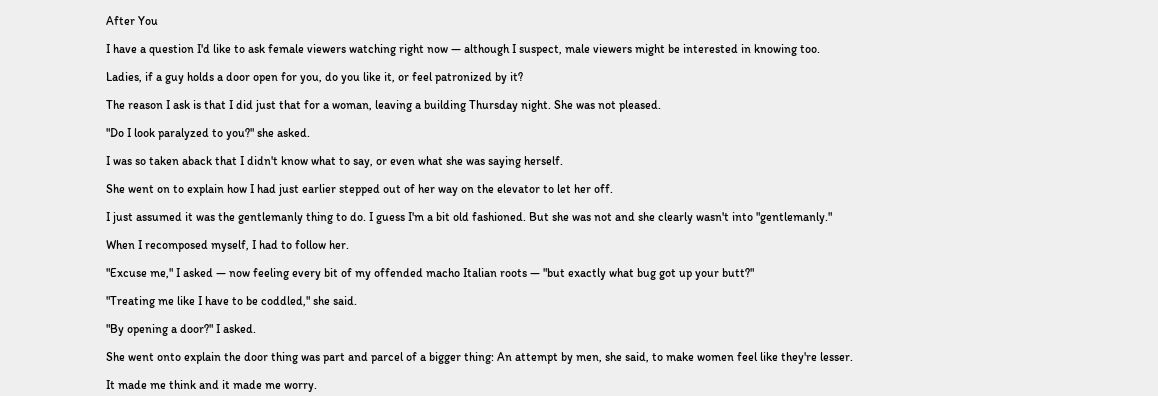After You

I have a question I'd like to ask female viewers watching right now — although I suspect, male viewers might be interested in knowing too.

Ladies, if a guy holds a door open for you, do you like it, or feel patronized by it?

The reason I ask is that I did just that for a woman, leaving a building Thursday night. She was not pleased.

"Do I look paralyzed to you?" she asked.

I was so taken aback that I didn't know what to say, or even what she was saying herself.

She went on to explain how I had just earlier stepped out of her way on the elevator to let her off.

I just assumed it was the gentlemanly thing to do. I guess I'm a bit old fashioned. But she was not and she clearly wasn't into "gentlemanly."

When I recomposed myself, I had to follow her.

"Excuse me," I asked — now feeling every bit of my offended macho Italian roots — "but exactly what bug got up your butt?"

"Treating me like I have to be coddled," she said.

"By opening a door?" I asked.

She went onto explain the door thing was part and parcel of a bigger thing: An attempt by men, she said, to make women feel like they're lesser.

It made me think and it made me worry.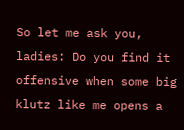So let me ask you, ladies: Do you find it offensive when some big klutz like me opens a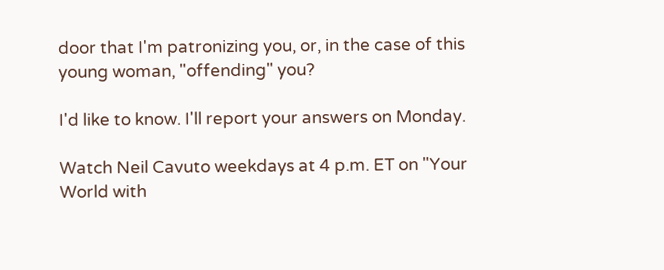door that I'm patronizing you, or, in the case of this young woman, "offending" you?

I'd like to know. I'll report your answers on Monday.

Watch Neil Cavuto weekdays at 4 p.m. ET on "Your World with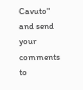Cavuto" and send your comments to